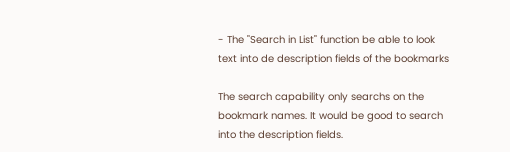- The "Search in List" function be able to look text into de description fields of the bookmarks

The search capability only searchs on the bookmark names. It would be good to search into the description fields.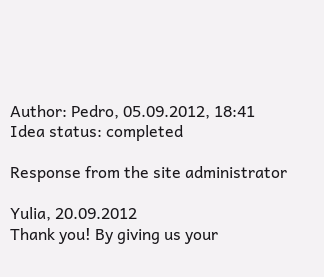Author: Pedro, 05.09.2012, 18:41
Idea status: completed

Response from the site administrator

Yulia, 20.09.2012
Thank you! By giving us your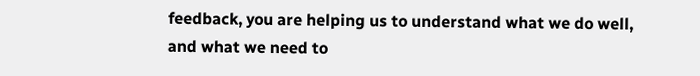feedback, you are helping us to understand what we do well, and what we need to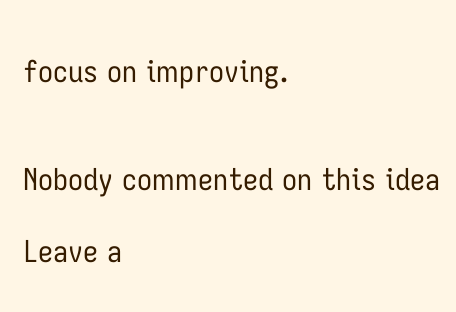focus on improving.


Nobody commented on this idea

Leave a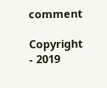comment

Copyright - 2019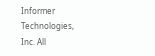Informer Technologies, Inc. All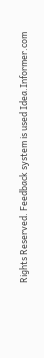Rights Reserved. Feedback system is used Idea.Informer.com